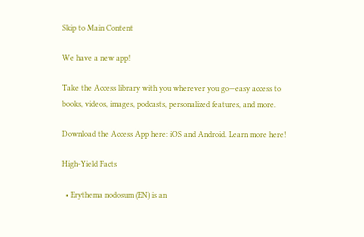Skip to Main Content

We have a new app!

Take the Access library with you wherever you go—easy access to books, videos, images, podcasts, personalized features, and more.

Download the Access App here: iOS and Android. Learn more here!

High-Yield Facts

  • Erythema nodosum (EN) is an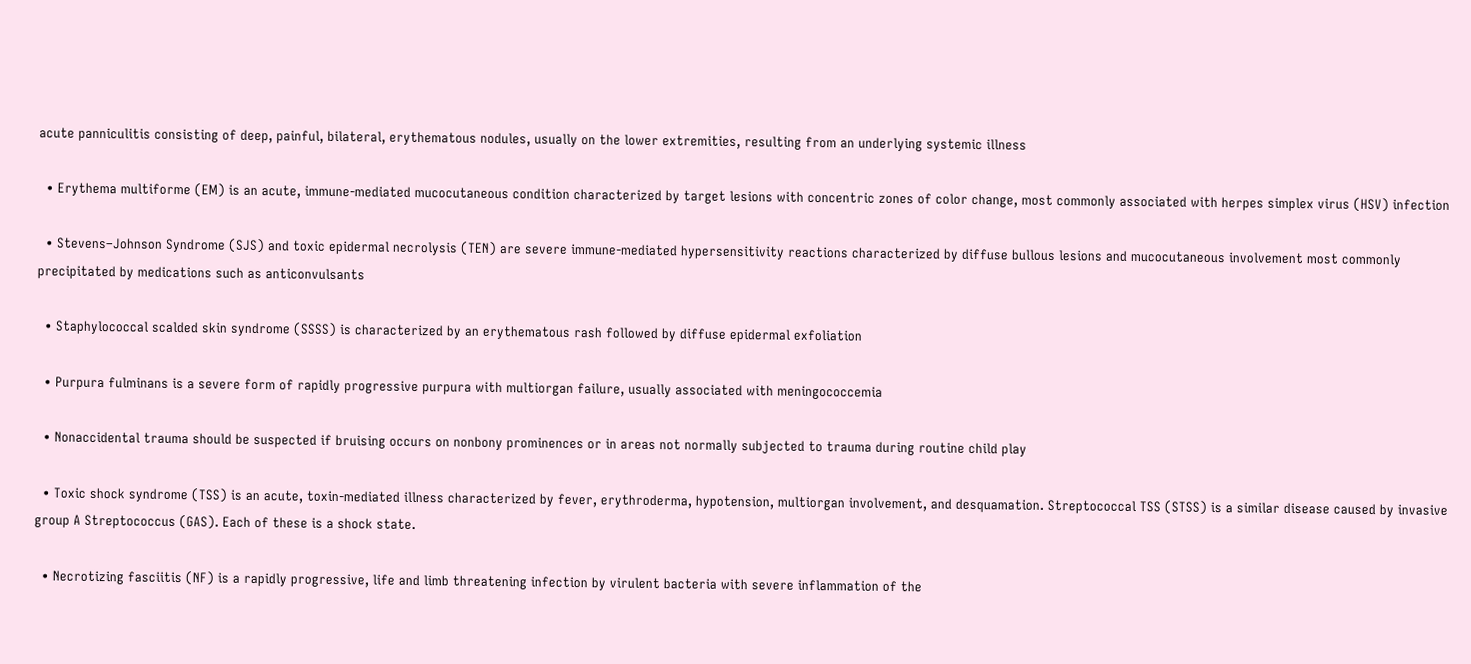acute panniculitis consisting of deep, painful, bilateral, erythematous nodules, usually on the lower extremities, resulting from an underlying systemic illness

  • Erythema multiforme (EM) is an acute, immune-mediated mucocutaneous condition characterized by target lesions with concentric zones of color change, most commonly associated with herpes simplex virus (HSV) infection

  • Stevens–Johnson Syndrome (SJS) and toxic epidermal necrolysis (TEN) are severe immune-mediated hypersensitivity reactions characterized by diffuse bullous lesions and mucocutaneous involvement most commonly precipitated by medications such as anticonvulsants

  • Staphylococcal scalded skin syndrome (SSSS) is characterized by an erythematous rash followed by diffuse epidermal exfoliation

  • Purpura fulminans is a severe form of rapidly progressive purpura with multiorgan failure, usually associated with meningococcemia

  • Nonaccidental trauma should be suspected if bruising occurs on nonbony prominences or in areas not normally subjected to trauma during routine child play

  • Toxic shock syndrome (TSS) is an acute, toxin-mediated illness characterized by fever, erythroderma, hypotension, multiorgan involvement, and desquamation. Streptococcal TSS (STSS) is a similar disease caused by invasive group A Streptococcus (GAS). Each of these is a shock state.

  • Necrotizing fasciitis (NF) is a rapidly progressive, life and limb threatening infection by virulent bacteria with severe inflammation of the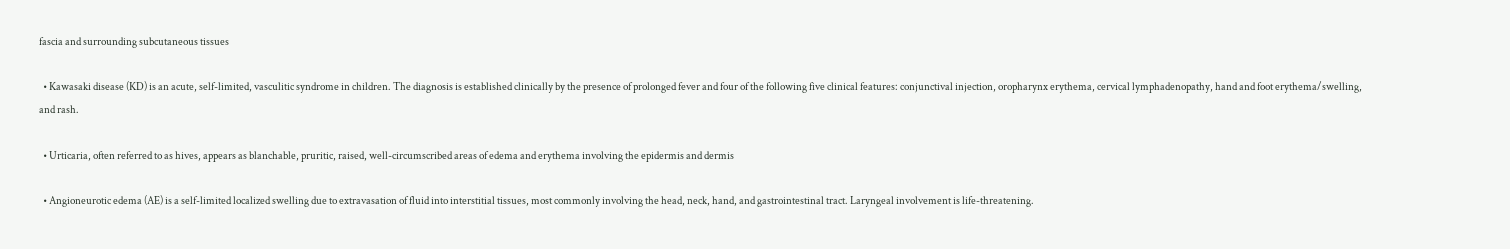fascia and surrounding subcutaneous tissues

  • Kawasaki disease (KD) is an acute, self-limited, vasculitic syndrome in children. The diagnosis is established clinically by the presence of prolonged fever and four of the following five clinical features: conjunctival injection, oropharynx erythema, cervical lymphadenopathy, hand and foot erythema/swelling, and rash.

  • Urticaria, often referred to as hives, appears as blanchable, pruritic, raised, well-circumscribed areas of edema and erythema involving the epidermis and dermis

  • Angioneurotic edema (AE) is a self-limited localized swelling due to extravasation of fluid into interstitial tissues, most commonly involving the head, neck, hand, and gastrointestinal tract. Laryngeal involvement is life-threatening.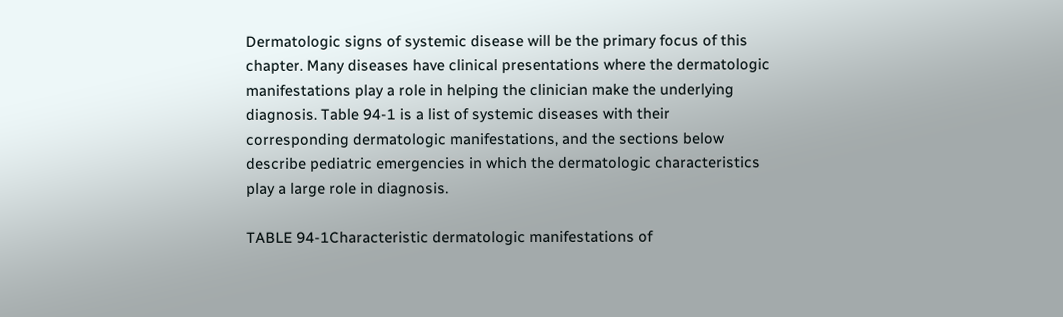Dermatologic signs of systemic disease will be the primary focus of this chapter. Many diseases have clinical presentations where the dermatologic manifestations play a role in helping the clinician make the underlying diagnosis. Table 94-1 is a list of systemic diseases with their corresponding dermatologic manifestations, and the sections below describe pediatric emergencies in which the dermatologic characteristics play a large role in diagnosis.

TABLE 94-1Characteristic dermatologic manifestations of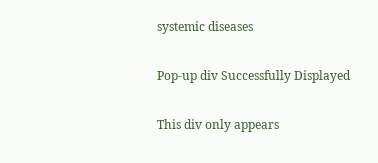systemic diseases

Pop-up div Successfully Displayed

This div only appears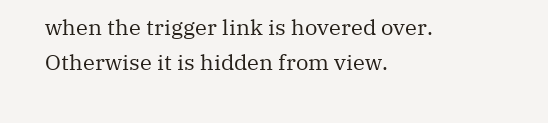when the trigger link is hovered over. Otherwise it is hidden from view.